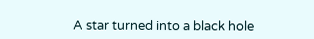A star turned into a black hole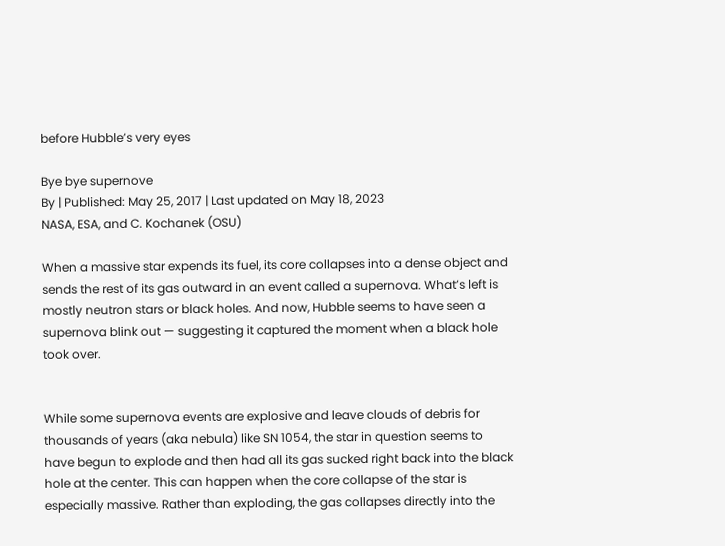before Hubble’s very eyes

Bye bye supernove
By | Published: May 25, 2017 | Last updated on May 18, 2023
NASA, ESA, and C. Kochanek (OSU)

When a massive star expends its fuel, its core collapses into a dense object and sends the rest of its gas outward in an event called a supernova. What’s left is mostly neutron stars or black holes. And now, Hubble seems to have seen a supernova blink out — suggesting it captured the moment when a black hole took over.


While some supernova events are explosive and leave clouds of debris for thousands of years (aka nebula) like SN 1054, the star in question seems to have begun to explode and then had all its gas sucked right back into the black hole at the center. This can happen when the core collapse of the star is especially massive. Rather than exploding, the gas collapses directly into the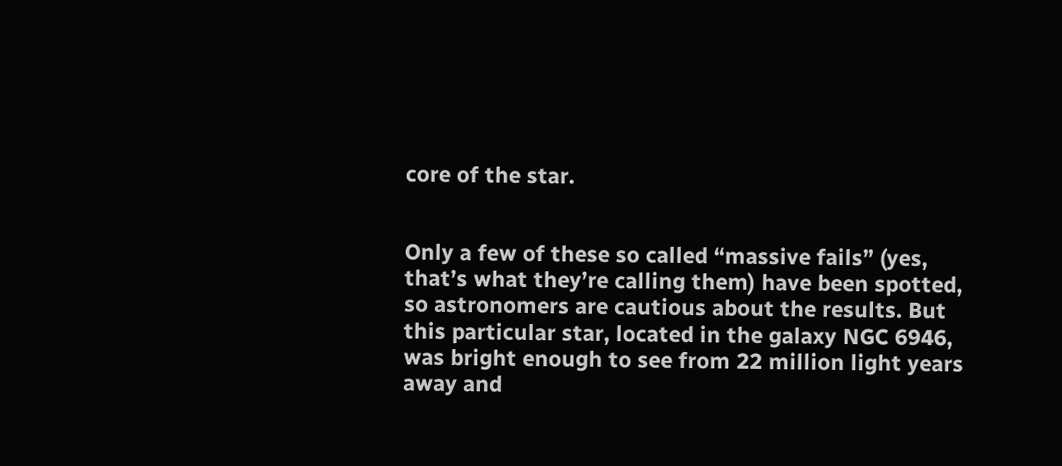core of the star.


Only a few of these so called “massive fails” (yes, that’s what they’re calling them) have been spotted, so astronomers are cautious about the results. But this particular star, located in the galaxy NGC 6946, was bright enough to see from 22 million light years away and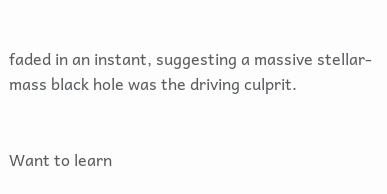faded in an instant, suggesting a massive stellar-mass black hole was the driving culprit.


Want to learn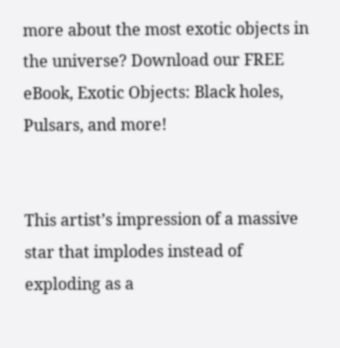more about the most exotic objects in the universe? Download our FREE eBook, Exotic Objects: Black holes, Pulsars, and more!


This artist’s impression of a massive star that implodes instead of exploding as a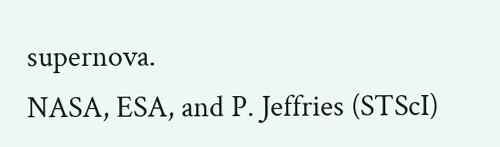supernova.
NASA, ESA, and P. Jeffries (STScI)